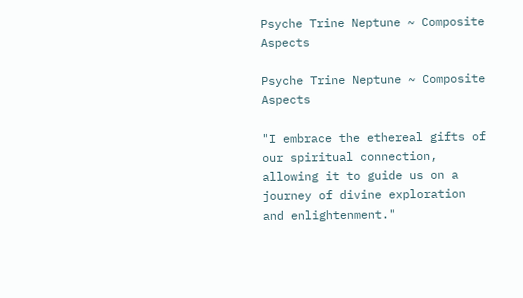Psyche Trine Neptune ~ Composite Aspects

Psyche Trine Neptune ~ Composite Aspects

"I embrace the ethereal gifts of our spiritual connection, allowing it to guide us on a journey of divine exploration and enlightenment."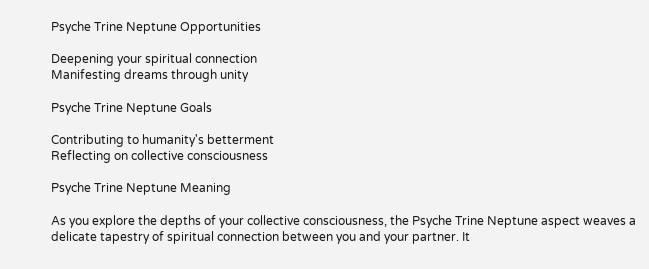Psyche Trine Neptune Opportunities

Deepening your spiritual connection
Manifesting dreams through unity

Psyche Trine Neptune Goals

Contributing to humanity's betterment
Reflecting on collective consciousness

Psyche Trine Neptune Meaning

As you explore the depths of your collective consciousness, the Psyche Trine Neptune aspect weaves a delicate tapestry of spiritual connection between you and your partner. It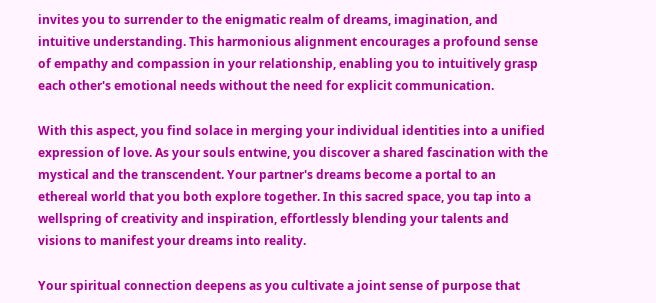invites you to surrender to the enigmatic realm of dreams, imagination, and intuitive understanding. This harmonious alignment encourages a profound sense of empathy and compassion in your relationship, enabling you to intuitively grasp each other's emotional needs without the need for explicit communication.

With this aspect, you find solace in merging your individual identities into a unified expression of love. As your souls entwine, you discover a shared fascination with the mystical and the transcendent. Your partner's dreams become a portal to an ethereal world that you both explore together. In this sacred space, you tap into a wellspring of creativity and inspiration, effortlessly blending your talents and visions to manifest your dreams into reality.

Your spiritual connection deepens as you cultivate a joint sense of purpose that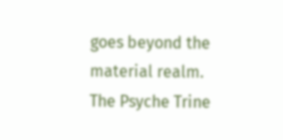goes beyond the material realm. The Psyche Trine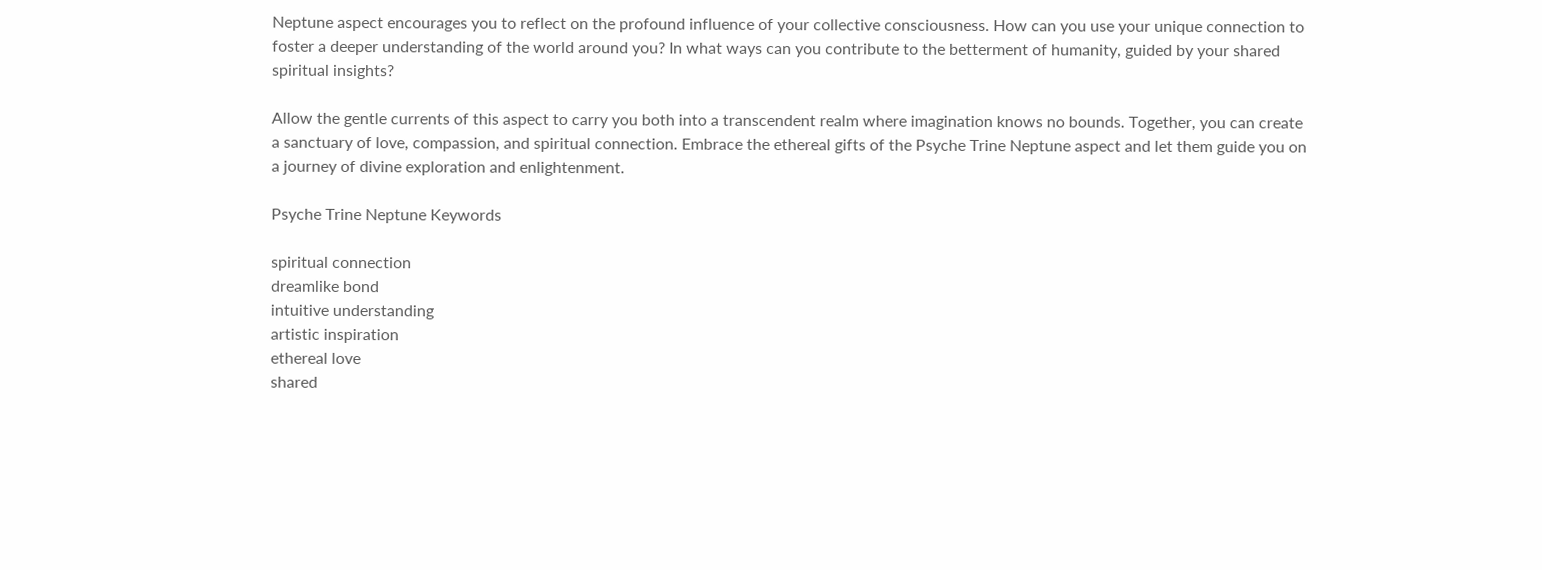Neptune aspect encourages you to reflect on the profound influence of your collective consciousness. How can you use your unique connection to foster a deeper understanding of the world around you? In what ways can you contribute to the betterment of humanity, guided by your shared spiritual insights?

Allow the gentle currents of this aspect to carry you both into a transcendent realm where imagination knows no bounds. Together, you can create a sanctuary of love, compassion, and spiritual connection. Embrace the ethereal gifts of the Psyche Trine Neptune aspect and let them guide you on a journey of divine exploration and enlightenment.

Psyche Trine Neptune Keywords

spiritual connection
dreamlike bond
intuitive understanding
artistic inspiration
ethereal love
shared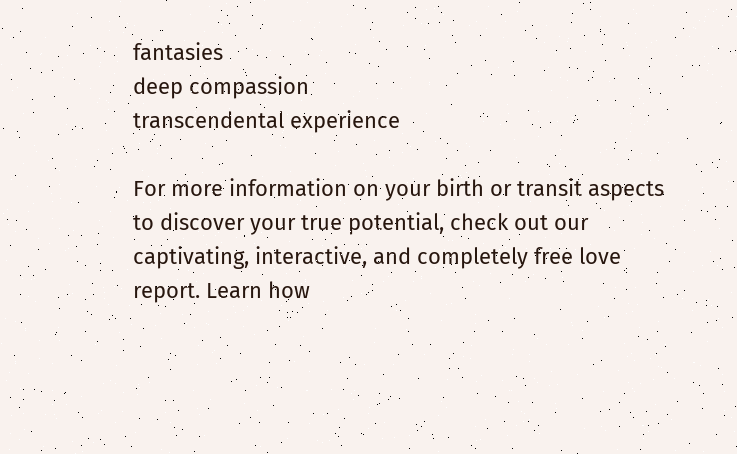fantasies
deep compassion
transcendental experience

For more information on your birth or transit aspects to discover your true potential, check out our captivating, interactive, and completely free love report. Learn how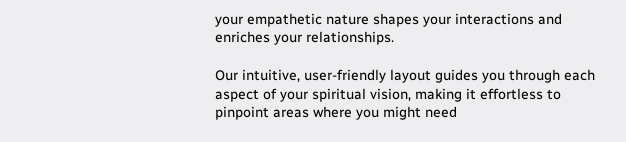your empathetic nature shapes your interactions and enriches your relationships.

Our intuitive, user-friendly layout guides you through each aspect of your spiritual vision, making it effortless to pinpoint areas where you might need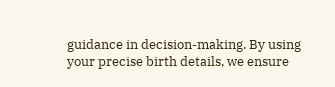guidance in decision-making. By using your precise birth details, we ensure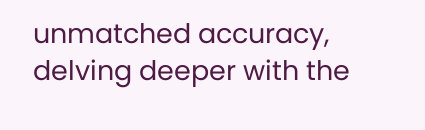unmatched accuracy, delving deeper with the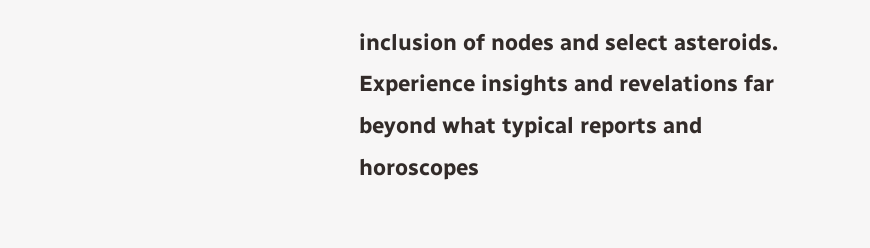inclusion of nodes and select asteroids. Experience insights and revelations far beyond what typical reports and horoscopes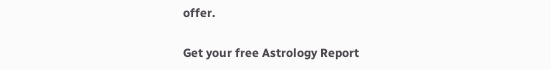offer.

Get your free Astrology Report